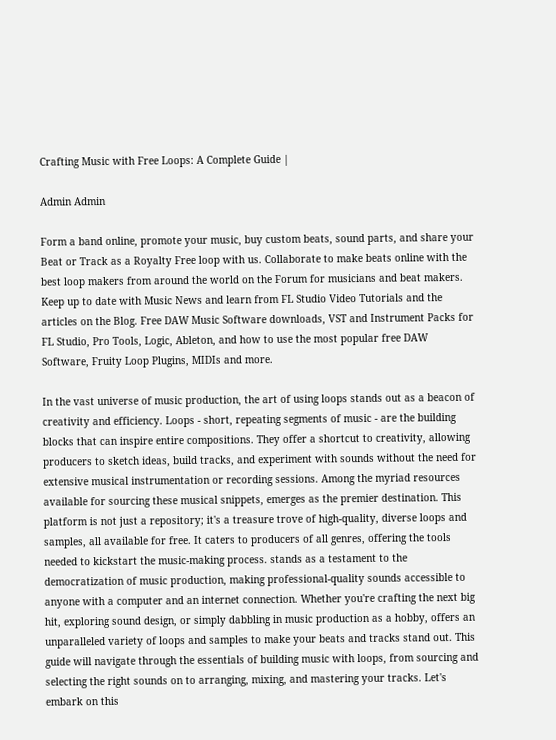Crafting Music with Free Loops: A Complete Guide |

Admin Admin

Form a band online, promote your music, buy custom beats, sound parts, and share your Beat or Track as a Royalty Free loop with us. Collaborate to make beats online with the best loop makers from around the world on the Forum for musicians and beat makers. Keep up to date with Music News and learn from FL Studio Video Tutorials and the articles on the Blog. Free DAW Music Software downloads, VST and Instrument Packs for FL Studio, Pro Tools, Logic, Ableton, and how to use the most popular free DAW Software, Fruity Loop Plugins, MIDIs and more.

In the vast universe of music production, the art of using loops stands out as a beacon of creativity and efficiency. Loops - short, repeating segments of music - are the building blocks that can inspire entire compositions. They offer a shortcut to creativity, allowing producers to sketch ideas, build tracks, and experiment with sounds without the need for extensive musical instrumentation or recording sessions. Among the myriad resources available for sourcing these musical snippets, emerges as the premier destination. This platform is not just a repository; it's a treasure trove of high-quality, diverse loops and samples, all available for free. It caters to producers of all genres, offering the tools needed to kickstart the music-making process. stands as a testament to the democratization of music production, making professional-quality sounds accessible to anyone with a computer and an internet connection. Whether you're crafting the next big hit, exploring sound design, or simply dabbling in music production as a hobby, offers an unparalleled variety of loops and samples to make your beats and tracks stand out. This guide will navigate through the essentials of building music with loops, from sourcing and selecting the right sounds on to arranging, mixing, and mastering your tracks. Let's embark on this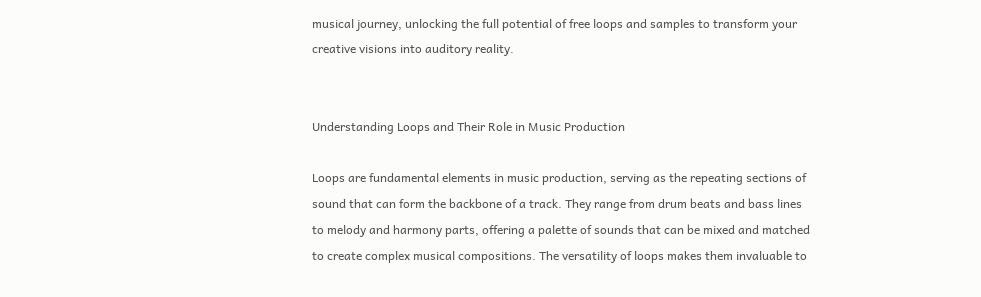musical journey, unlocking the full potential of free loops and samples to transform your creative visions into auditory reality.


Understanding Loops and Their Role in Music Production

Loops are fundamental elements in music production, serving as the repeating sections of sound that can form the backbone of a track. They range from drum beats and bass lines to melody and harmony parts, offering a palette of sounds that can be mixed and matched to create complex musical compositions. The versatility of loops makes them invaluable to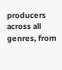producers across all genres, from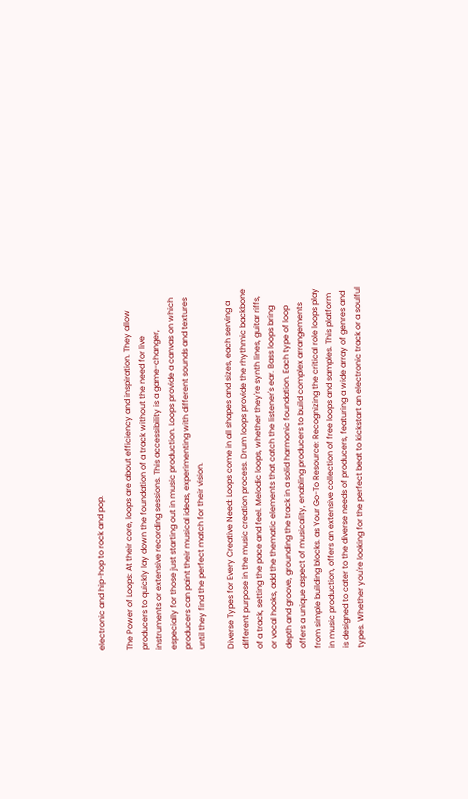electronic and hip-hop to rock and pop.

The Power of Loops: At their core, loops are about efficiency and inspiration. They allow producers to quickly lay down the foundation of a track without the need for live instruments or extensive recording sessions. This accessibility is a game-changer, especially for those just starting out in music production. Loops provide a canvas on which producers can paint their musical ideas, experimenting with different sounds and textures until they find the perfect match for their vision.

Diverse Types for Every Creative Need: Loops come in all shapes and sizes, each serving a different purpose in the music creation process. Drum loops provide the rhythmic backbone of a track, setting the pace and feel. Melodic loops, whether they're synth lines, guitar riffs, or vocal hooks, add the thematic elements that catch the listener's ear. Bass loops bring depth and groove, grounding the track in a solid harmonic foundation. Each type of loop offers a unique aspect of musicality, enabling producers to build complex arrangements from simple building blocks. as Your Go-To Resource: Recognizing the critical role loops play in music production, offers an extensive collection of free loops and samples. This platform is designed to cater to the diverse needs of producers, featuring a wide array of genres and types. Whether you're looking for the perfect beat to kickstart an electronic track or a soulful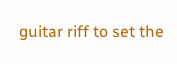guitar riff to set the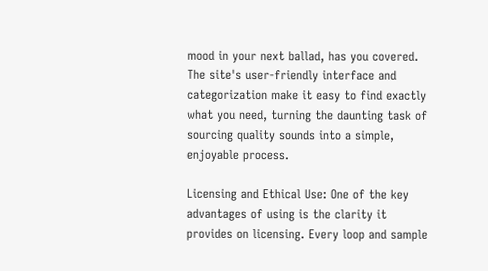mood in your next ballad, has you covered. The site's user-friendly interface and categorization make it easy to find exactly what you need, turning the daunting task of sourcing quality sounds into a simple, enjoyable process.

Licensing and Ethical Use: One of the key advantages of using is the clarity it provides on licensing. Every loop and sample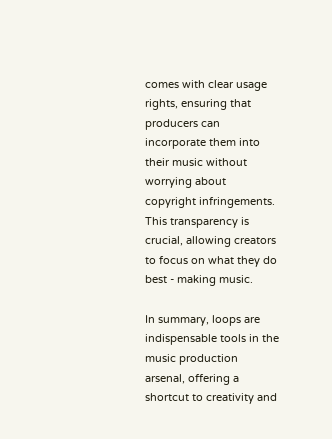comes with clear usage rights, ensuring that producers can incorporate them into their music without worrying about copyright infringements. This transparency is crucial, allowing creators to focus on what they do best - making music.

In summary, loops are indispensable tools in the music production arsenal, offering a shortcut to creativity and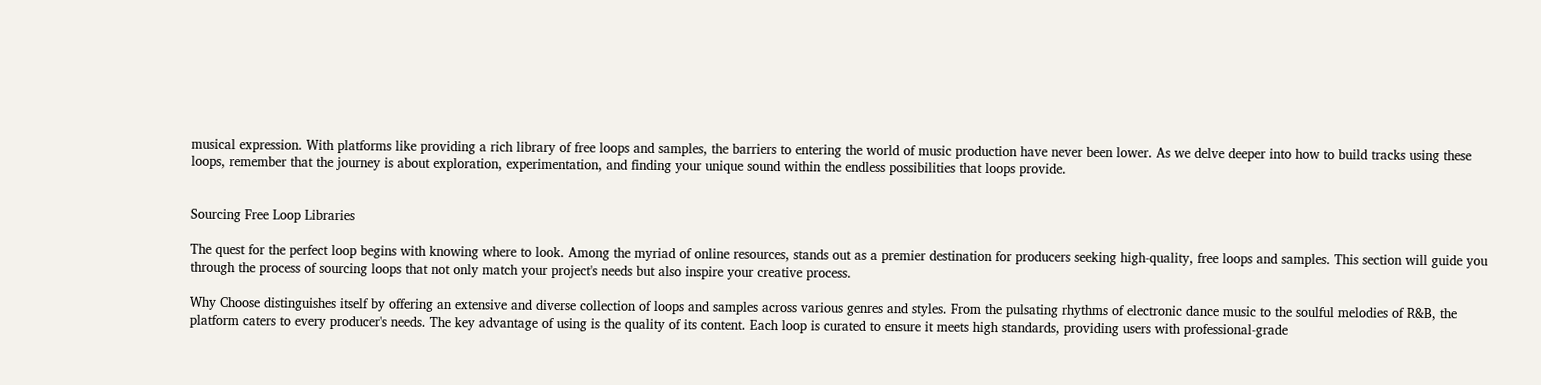musical expression. With platforms like providing a rich library of free loops and samples, the barriers to entering the world of music production have never been lower. As we delve deeper into how to build tracks using these loops, remember that the journey is about exploration, experimentation, and finding your unique sound within the endless possibilities that loops provide.


Sourcing Free Loop Libraries

The quest for the perfect loop begins with knowing where to look. Among the myriad of online resources, stands out as a premier destination for producers seeking high-quality, free loops and samples. This section will guide you through the process of sourcing loops that not only match your project's needs but also inspire your creative process.

Why Choose distinguishes itself by offering an extensive and diverse collection of loops and samples across various genres and styles. From the pulsating rhythms of electronic dance music to the soulful melodies of R&B, the platform caters to every producer's needs. The key advantage of using is the quality of its content. Each loop is curated to ensure it meets high standards, providing users with professional-grade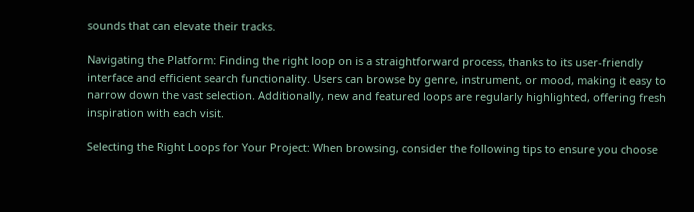sounds that can elevate their tracks.

Navigating the Platform: Finding the right loop on is a straightforward process, thanks to its user-friendly interface and efficient search functionality. Users can browse by genre, instrument, or mood, making it easy to narrow down the vast selection. Additionally, new and featured loops are regularly highlighted, offering fresh inspiration with each visit.

Selecting the Right Loops for Your Project: When browsing, consider the following tips to ensure you choose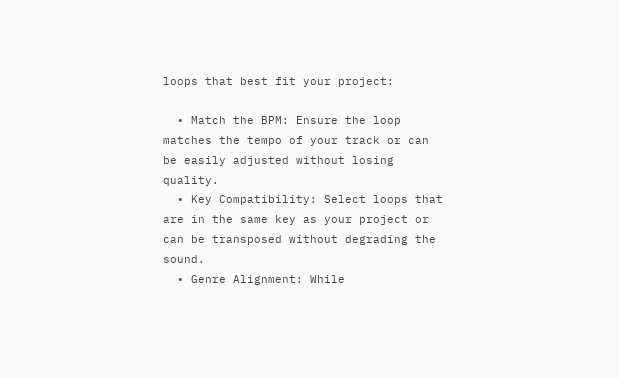loops that best fit your project:

  • Match the BPM: Ensure the loop matches the tempo of your track or can be easily adjusted without losing quality.
  • Key Compatibility: Select loops that are in the same key as your project or can be transposed without degrading the sound.
  • Genre Alignment: While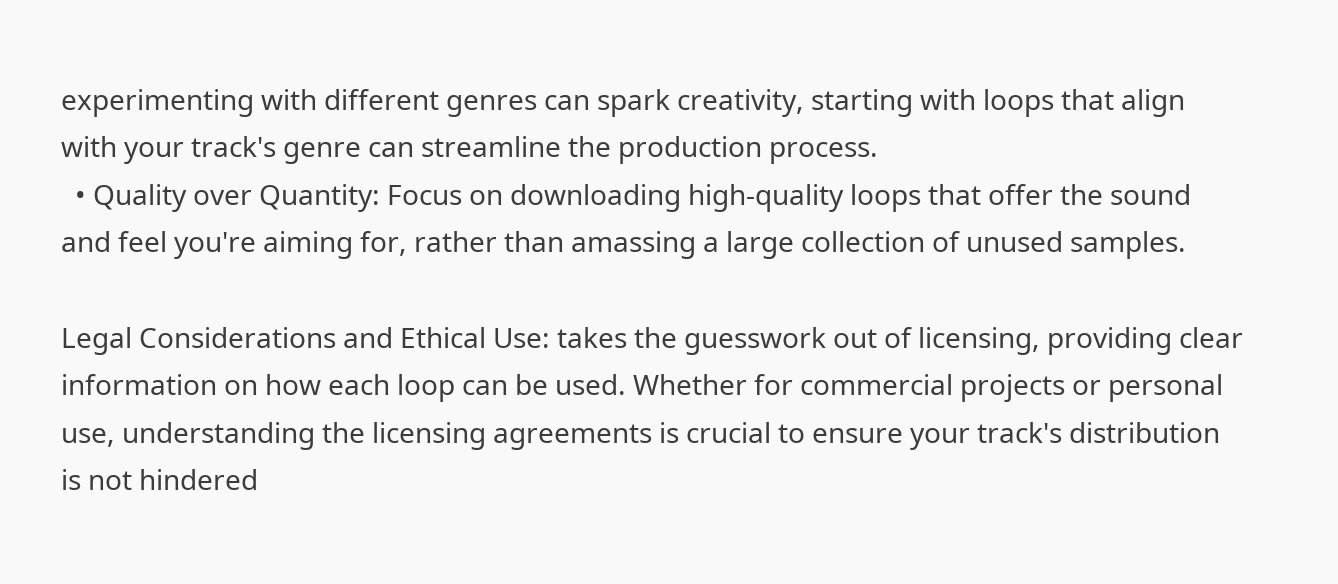experimenting with different genres can spark creativity, starting with loops that align with your track's genre can streamline the production process.
  • Quality over Quantity: Focus on downloading high-quality loops that offer the sound and feel you're aiming for, rather than amassing a large collection of unused samples.

Legal Considerations and Ethical Use: takes the guesswork out of licensing, providing clear information on how each loop can be used. Whether for commercial projects or personal use, understanding the licensing agreements is crucial to ensure your track's distribution is not hindered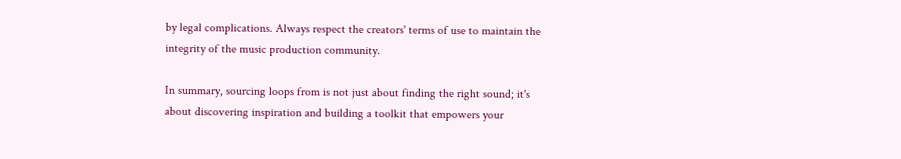by legal complications. Always respect the creators' terms of use to maintain the integrity of the music production community.

In summary, sourcing loops from is not just about finding the right sound; it's about discovering inspiration and building a toolkit that empowers your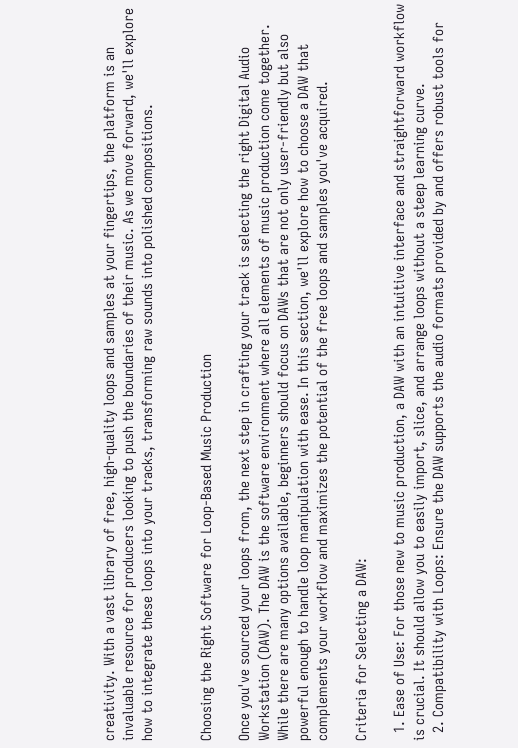creativity. With a vast library of free, high-quality loops and samples at your fingertips, the platform is an invaluable resource for producers looking to push the boundaries of their music. As we move forward, we'll explore how to integrate these loops into your tracks, transforming raw sounds into polished compositions.


Choosing the Right Software for Loop-Based Music Production

Once you've sourced your loops from, the next step in crafting your track is selecting the right Digital Audio Workstation (DAW). The DAW is the software environment where all elements of music production come together. While there are many options available, beginners should focus on DAWs that are not only user-friendly but also powerful enough to handle loop manipulation with ease. In this section, we'll explore how to choose a DAW that complements your workflow and maximizes the potential of the free loops and samples you've acquired.

Criteria for Selecting a DAW:

  1. Ease of Use: For those new to music production, a DAW with an intuitive interface and straightforward workflow is crucial. It should allow you to easily import, slice, and arrange loops without a steep learning curve.
  2. Compatibility with Loops: Ensure the DAW supports the audio formats provided by and offers robust tools for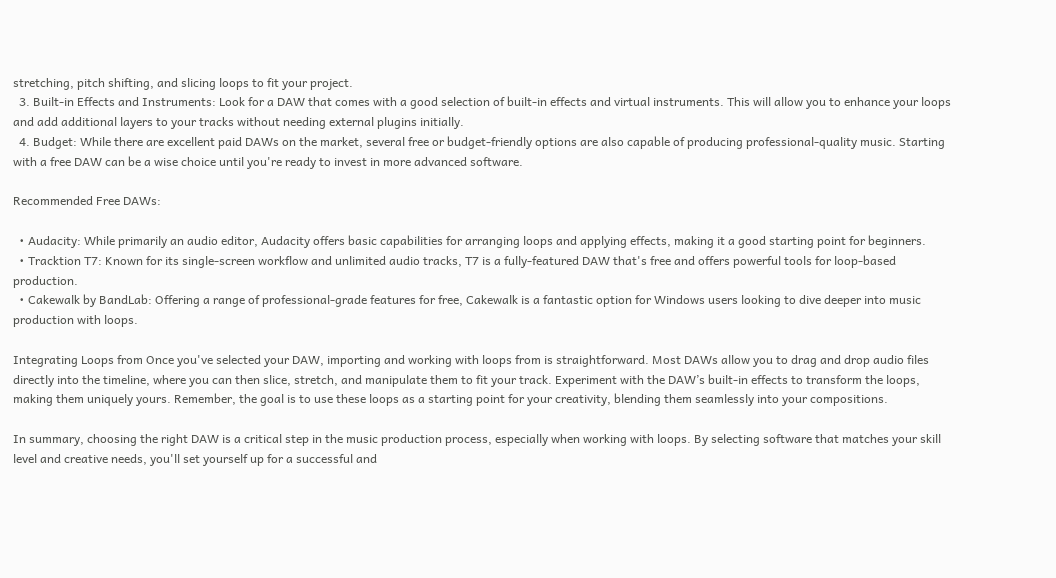stretching, pitch shifting, and slicing loops to fit your project.
  3. Built-in Effects and Instruments: Look for a DAW that comes with a good selection of built-in effects and virtual instruments. This will allow you to enhance your loops and add additional layers to your tracks without needing external plugins initially.
  4. Budget: While there are excellent paid DAWs on the market, several free or budget-friendly options are also capable of producing professional-quality music. Starting with a free DAW can be a wise choice until you're ready to invest in more advanced software.

Recommended Free DAWs:

  • Audacity: While primarily an audio editor, Audacity offers basic capabilities for arranging loops and applying effects, making it a good starting point for beginners.
  • Tracktion T7: Known for its single-screen workflow and unlimited audio tracks, T7 is a fully-featured DAW that's free and offers powerful tools for loop-based production.
  • Cakewalk by BandLab: Offering a range of professional-grade features for free, Cakewalk is a fantastic option for Windows users looking to dive deeper into music production with loops.

Integrating Loops from Once you've selected your DAW, importing and working with loops from is straightforward. Most DAWs allow you to drag and drop audio files directly into the timeline, where you can then slice, stretch, and manipulate them to fit your track. Experiment with the DAW’s built-in effects to transform the loops, making them uniquely yours. Remember, the goal is to use these loops as a starting point for your creativity, blending them seamlessly into your compositions.

In summary, choosing the right DAW is a critical step in the music production process, especially when working with loops. By selecting software that matches your skill level and creative needs, you'll set yourself up for a successful and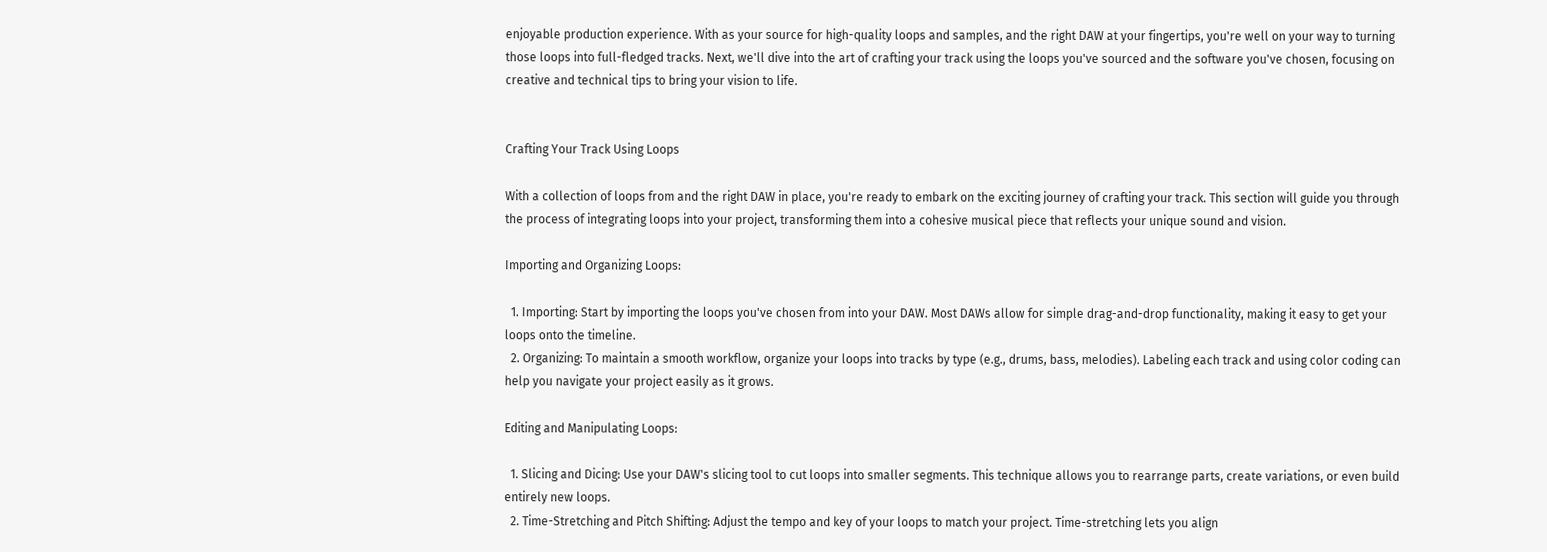enjoyable production experience. With as your source for high-quality loops and samples, and the right DAW at your fingertips, you're well on your way to turning those loops into full-fledged tracks. Next, we'll dive into the art of crafting your track using the loops you've sourced and the software you've chosen, focusing on creative and technical tips to bring your vision to life.


Crafting Your Track Using Loops

With a collection of loops from and the right DAW in place, you're ready to embark on the exciting journey of crafting your track. This section will guide you through the process of integrating loops into your project, transforming them into a cohesive musical piece that reflects your unique sound and vision.

Importing and Organizing Loops:

  1. Importing: Start by importing the loops you've chosen from into your DAW. Most DAWs allow for simple drag-and-drop functionality, making it easy to get your loops onto the timeline.
  2. Organizing: To maintain a smooth workflow, organize your loops into tracks by type (e.g., drums, bass, melodies). Labeling each track and using color coding can help you navigate your project easily as it grows.

Editing and Manipulating Loops:

  1. Slicing and Dicing: Use your DAW's slicing tool to cut loops into smaller segments. This technique allows you to rearrange parts, create variations, or even build entirely new loops.
  2. Time-Stretching and Pitch Shifting: Adjust the tempo and key of your loops to match your project. Time-stretching lets you align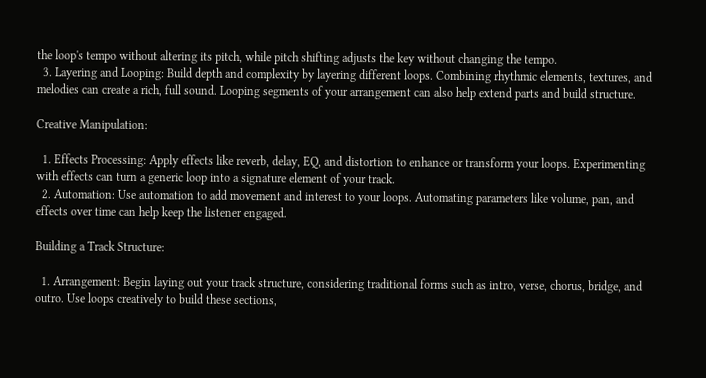the loop's tempo without altering its pitch, while pitch shifting adjusts the key without changing the tempo.
  3. Layering and Looping: Build depth and complexity by layering different loops. Combining rhythmic elements, textures, and melodies can create a rich, full sound. Looping segments of your arrangement can also help extend parts and build structure.

Creative Manipulation:

  1. Effects Processing: Apply effects like reverb, delay, EQ, and distortion to enhance or transform your loops. Experimenting with effects can turn a generic loop into a signature element of your track.
  2. Automation: Use automation to add movement and interest to your loops. Automating parameters like volume, pan, and effects over time can help keep the listener engaged.

Building a Track Structure:

  1. Arrangement: Begin laying out your track structure, considering traditional forms such as intro, verse, chorus, bridge, and outro. Use loops creatively to build these sections,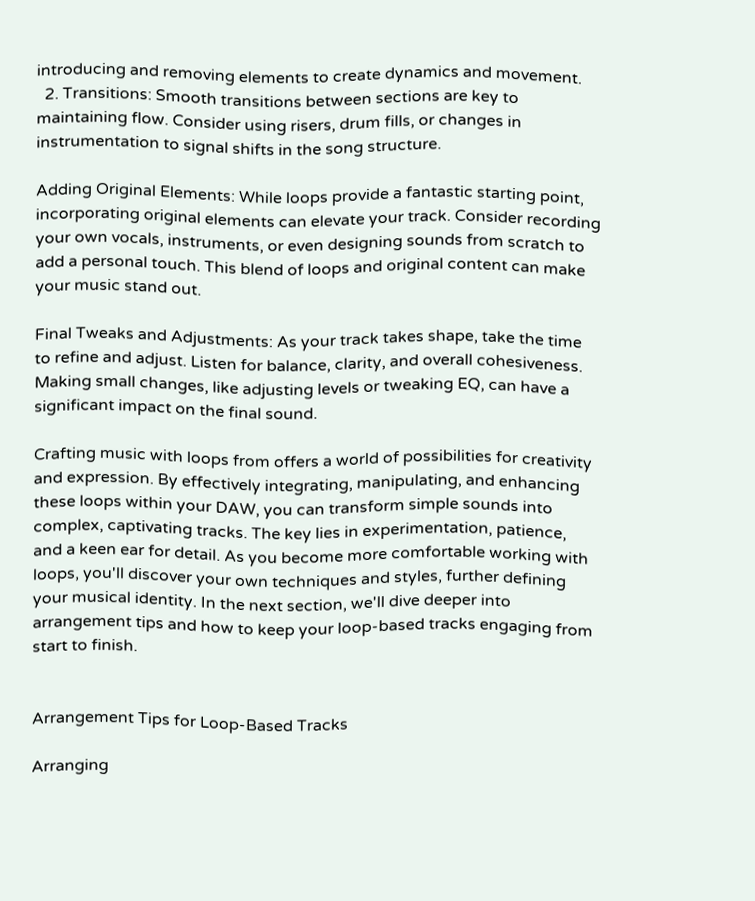introducing and removing elements to create dynamics and movement.
  2. Transitions: Smooth transitions between sections are key to maintaining flow. Consider using risers, drum fills, or changes in instrumentation to signal shifts in the song structure.

Adding Original Elements: While loops provide a fantastic starting point, incorporating original elements can elevate your track. Consider recording your own vocals, instruments, or even designing sounds from scratch to add a personal touch. This blend of loops and original content can make your music stand out.

Final Tweaks and Adjustments: As your track takes shape, take the time to refine and adjust. Listen for balance, clarity, and overall cohesiveness. Making small changes, like adjusting levels or tweaking EQ, can have a significant impact on the final sound.

Crafting music with loops from offers a world of possibilities for creativity and expression. By effectively integrating, manipulating, and enhancing these loops within your DAW, you can transform simple sounds into complex, captivating tracks. The key lies in experimentation, patience, and a keen ear for detail. As you become more comfortable working with loops, you'll discover your own techniques and styles, further defining your musical identity. In the next section, we'll dive deeper into arrangement tips and how to keep your loop-based tracks engaging from start to finish.


Arrangement Tips for Loop-Based Tracks

Arranging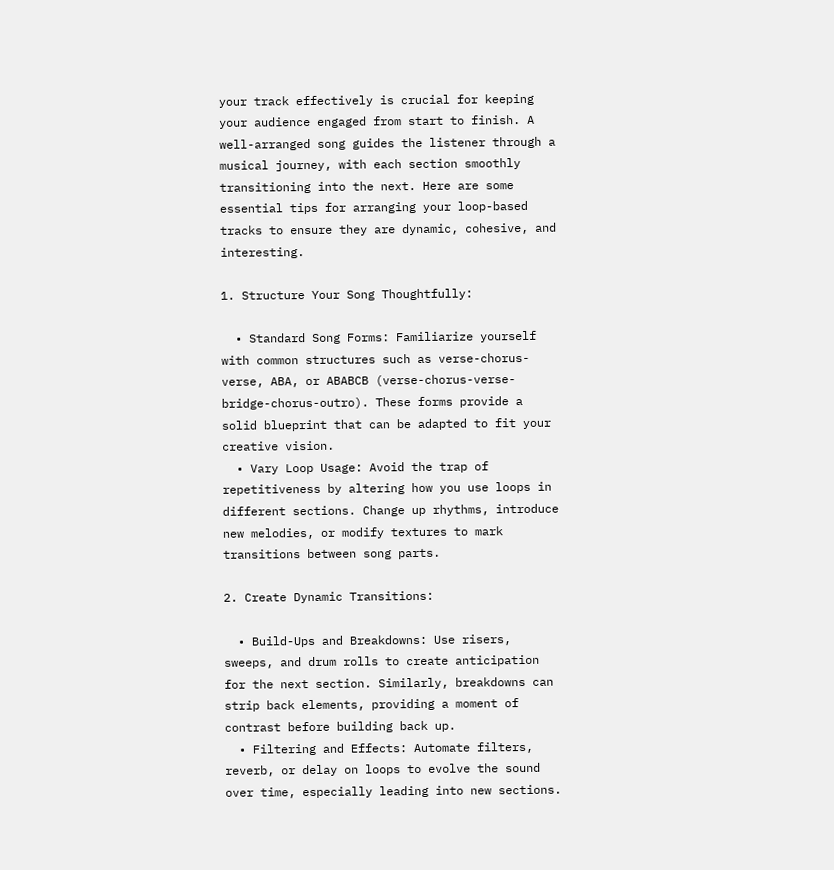your track effectively is crucial for keeping your audience engaged from start to finish. A well-arranged song guides the listener through a musical journey, with each section smoothly transitioning into the next. Here are some essential tips for arranging your loop-based tracks to ensure they are dynamic, cohesive, and interesting.

1. Structure Your Song Thoughtfully:

  • Standard Song Forms: Familiarize yourself with common structures such as verse-chorus-verse, ABA, or ABABCB (verse-chorus-verse-bridge-chorus-outro). These forms provide a solid blueprint that can be adapted to fit your creative vision.
  • Vary Loop Usage: Avoid the trap of repetitiveness by altering how you use loops in different sections. Change up rhythms, introduce new melodies, or modify textures to mark transitions between song parts.

2. Create Dynamic Transitions:

  • Build-Ups and Breakdowns: Use risers, sweeps, and drum rolls to create anticipation for the next section. Similarly, breakdowns can strip back elements, providing a moment of contrast before building back up.
  • Filtering and Effects: Automate filters, reverb, or delay on loops to evolve the sound over time, especially leading into new sections.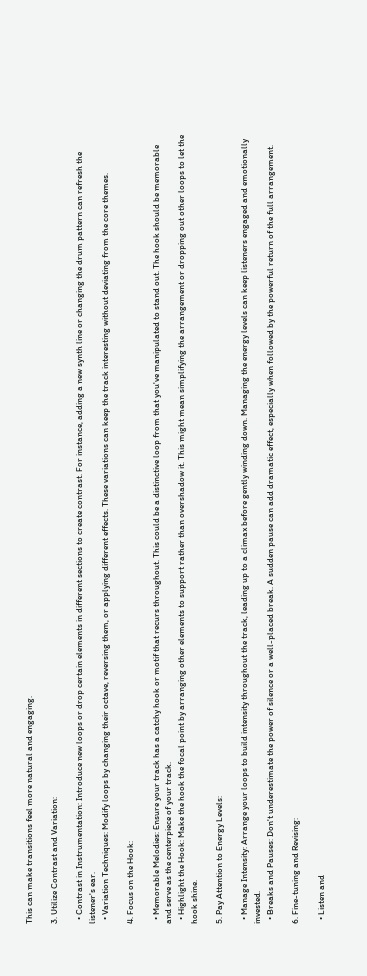This can make transitions feel more natural and engaging.

3. Utilize Contrast and Variation:

  • Contrast in Instrumentation: Introduce new loops or drop certain elements in different sections to create contrast. For instance, adding a new synth line or changing the drum pattern can refresh the listener's ear.
  • Variation Techniques: Modify loops by changing their octave, reversing them, or applying different effects. These variations can keep the track interesting without deviating from the core themes.

4. Focus on the Hook:

  • Memorable Melodies: Ensure your track has a catchy hook or motif that recurs throughout. This could be a distinctive loop from that you've manipulated to stand out. The hook should be memorable and serve as the centerpiece of your track.
  • Highlight the Hook: Make the hook the focal point by arranging other elements to support rather than overshadow it. This might mean simplifying the arrangement or dropping out other loops to let the hook shine.

5. Pay Attention to Energy Levels:

  • Manage Intensity: Arrange your loops to build intensity throughout the track, leading up to a climax before gently winding down. Managing the energy levels can keep listeners engaged and emotionally invested.
  • Breaks and Pauses: Don't underestimate the power of silence or a well-placed break. A sudden pause can add dramatic effect, especially when followed by the powerful return of the full arrangement.

6. Fine-tuning and Revising:

  • Listen and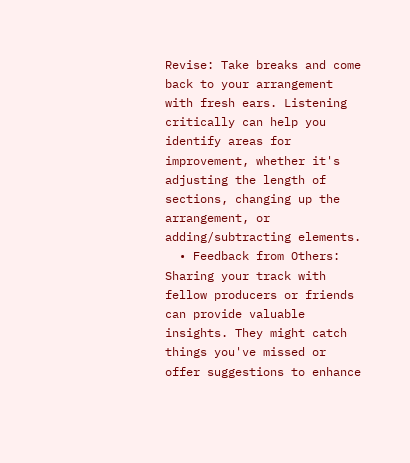Revise: Take breaks and come back to your arrangement with fresh ears. Listening critically can help you identify areas for improvement, whether it's adjusting the length of sections, changing up the arrangement, or adding/subtracting elements.
  • Feedback from Others: Sharing your track with fellow producers or friends can provide valuable insights. They might catch things you've missed or offer suggestions to enhance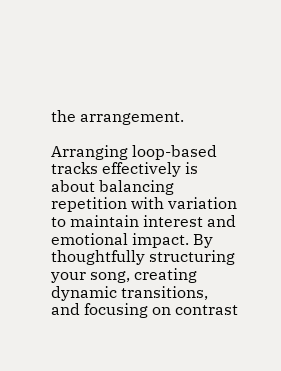the arrangement.

Arranging loop-based tracks effectively is about balancing repetition with variation to maintain interest and emotional impact. By thoughtfully structuring your song, creating dynamic transitions, and focusing on contrast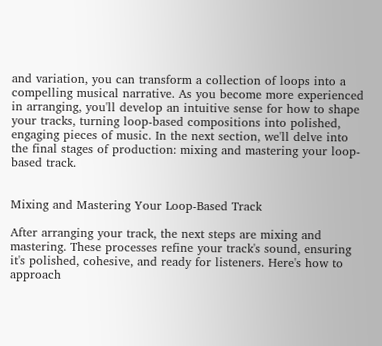and variation, you can transform a collection of loops into a compelling musical narrative. As you become more experienced in arranging, you'll develop an intuitive sense for how to shape your tracks, turning loop-based compositions into polished, engaging pieces of music. In the next section, we'll delve into the final stages of production: mixing and mastering your loop-based track.


Mixing and Mastering Your Loop-Based Track

After arranging your track, the next steps are mixing and mastering. These processes refine your track's sound, ensuring it's polished, cohesive, and ready for listeners. Here's how to approach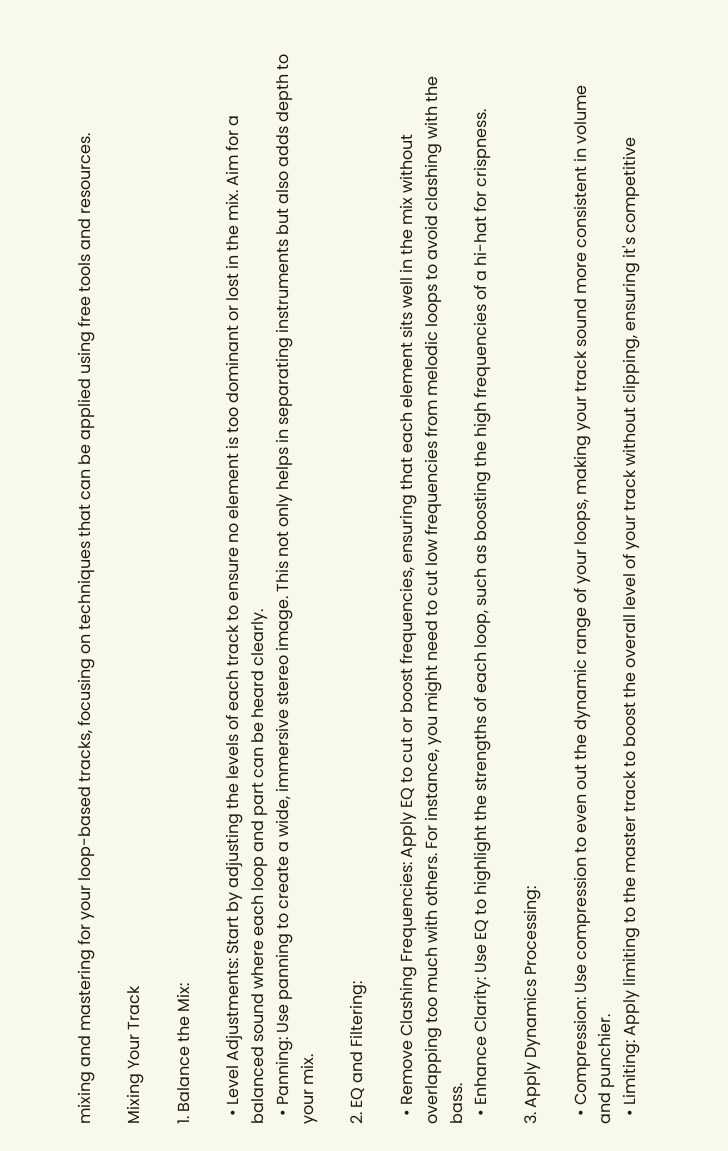mixing and mastering for your loop-based tracks, focusing on techniques that can be applied using free tools and resources.

Mixing Your Track

1. Balance the Mix:

  • Level Adjustments: Start by adjusting the levels of each track to ensure no element is too dominant or lost in the mix. Aim for a balanced sound where each loop and part can be heard clearly.
  • Panning: Use panning to create a wide, immersive stereo image. This not only helps in separating instruments but also adds depth to your mix.

2. EQ and Filtering:

  • Remove Clashing Frequencies: Apply EQ to cut or boost frequencies, ensuring that each element sits well in the mix without overlapping too much with others. For instance, you might need to cut low frequencies from melodic loops to avoid clashing with the bass.
  • Enhance Clarity: Use EQ to highlight the strengths of each loop, such as boosting the high frequencies of a hi-hat for crispness.

3. Apply Dynamics Processing:

  • Compression: Use compression to even out the dynamic range of your loops, making your track sound more consistent in volume and punchier.
  • Limiting: Apply limiting to the master track to boost the overall level of your track without clipping, ensuring it's competitive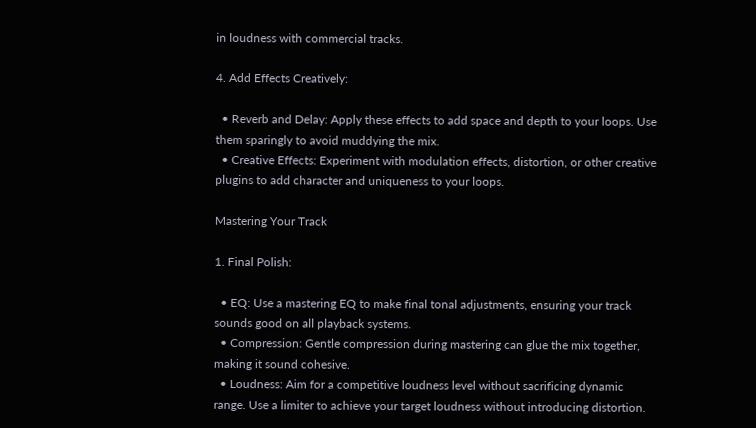in loudness with commercial tracks.

4. Add Effects Creatively:

  • Reverb and Delay: Apply these effects to add space and depth to your loops. Use them sparingly to avoid muddying the mix.
  • Creative Effects: Experiment with modulation effects, distortion, or other creative plugins to add character and uniqueness to your loops.

Mastering Your Track

1. Final Polish:

  • EQ: Use a mastering EQ to make final tonal adjustments, ensuring your track sounds good on all playback systems.
  • Compression: Gentle compression during mastering can glue the mix together, making it sound cohesive.
  • Loudness: Aim for a competitive loudness level without sacrificing dynamic range. Use a limiter to achieve your target loudness without introducing distortion.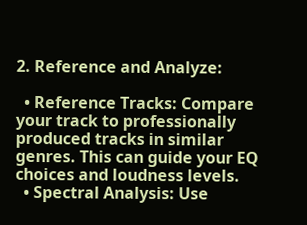2. Reference and Analyze:

  • Reference Tracks: Compare your track to professionally produced tracks in similar genres. This can guide your EQ choices and loudness levels.
  • Spectral Analysis: Use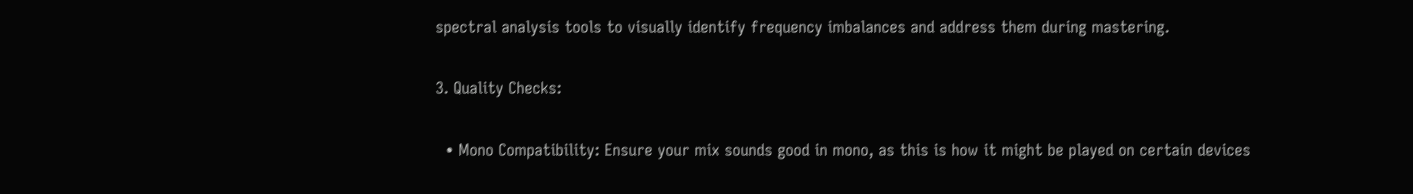spectral analysis tools to visually identify frequency imbalances and address them during mastering.

3. Quality Checks:

  • Mono Compatibility: Ensure your mix sounds good in mono, as this is how it might be played on certain devices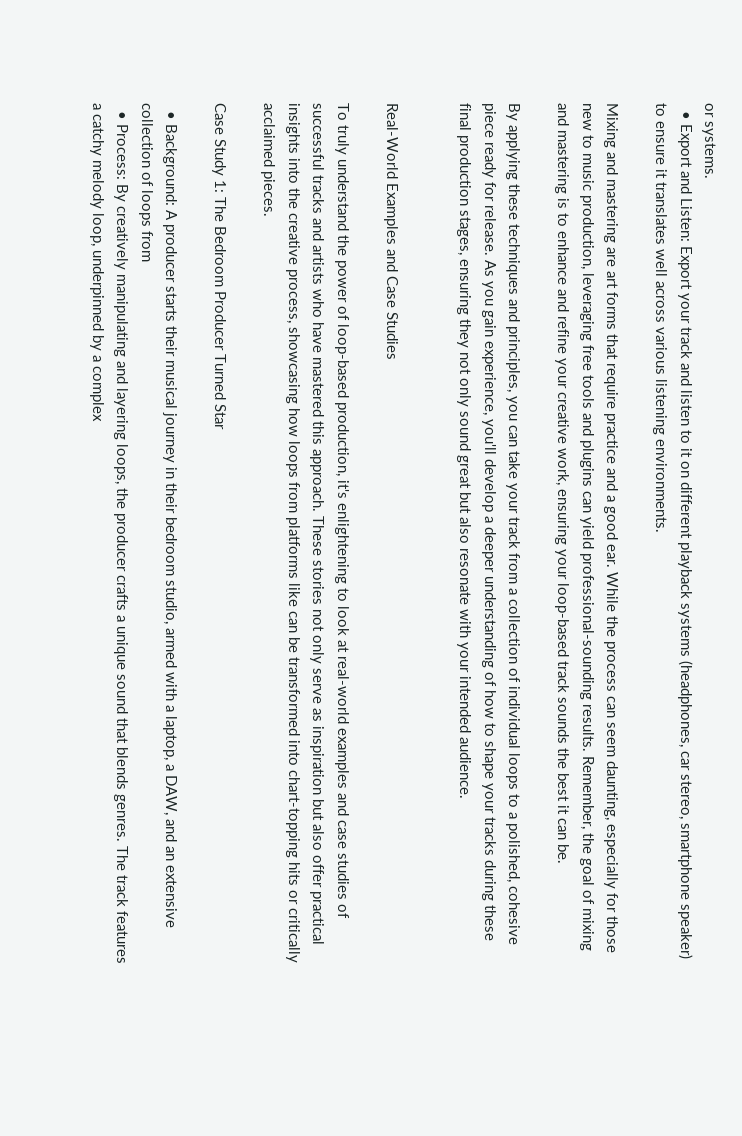or systems.
  • Export and Listen: Export your track and listen to it on different playback systems (headphones, car stereo, smartphone speaker) to ensure it translates well across various listening environments.

Mixing and mastering are art forms that require practice and a good ear. While the process can seem daunting, especially for those new to music production, leveraging free tools and plugins can yield professional-sounding results. Remember, the goal of mixing and mastering is to enhance and refine your creative work, ensuring your loop-based track sounds the best it can be.

By applying these techniques and principles, you can take your track from a collection of individual loops to a polished, cohesive piece ready for release. As you gain experience, you'll develop a deeper understanding of how to shape your tracks during these final production stages, ensuring they not only sound great but also resonate with your intended audience.


Real-World Examples and Case Studies

To truly understand the power of loop-based production, it's enlightening to look at real-world examples and case studies of successful tracks and artists who have mastered this approach. These stories not only serve as inspiration but also offer practical insights into the creative process, showcasing how loops from platforms like can be transformed into chart-topping hits or critically acclaimed pieces.

Case Study 1: The Bedroom Producer Turned Star

  • Background: A producer starts their musical journey in their bedroom studio, armed with a laptop, a DAW, and an extensive collection of loops from
  • Process: By creatively manipulating and layering loops, the producer crafts a unique sound that blends genres. The track features a catchy melody loop, underpinned by a complex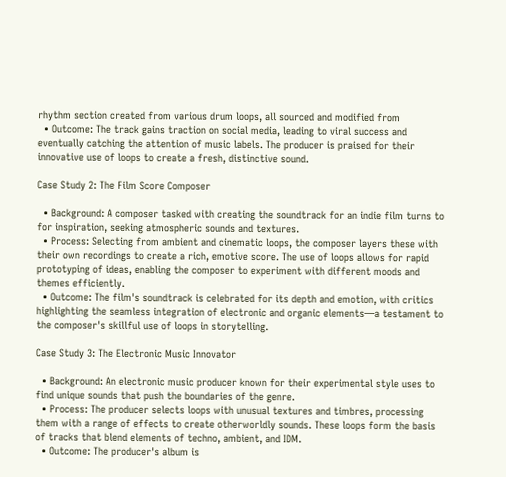rhythm section created from various drum loops, all sourced and modified from
  • Outcome: The track gains traction on social media, leading to viral success and eventually catching the attention of music labels. The producer is praised for their innovative use of loops to create a fresh, distinctive sound.

Case Study 2: The Film Score Composer

  • Background: A composer tasked with creating the soundtrack for an indie film turns to for inspiration, seeking atmospheric sounds and textures.
  • Process: Selecting from ambient and cinematic loops, the composer layers these with their own recordings to create a rich, emotive score. The use of loops allows for rapid prototyping of ideas, enabling the composer to experiment with different moods and themes efficiently.
  • Outcome: The film's soundtrack is celebrated for its depth and emotion, with critics highlighting the seamless integration of electronic and organic elements—a testament to the composer's skillful use of loops in storytelling.

Case Study 3: The Electronic Music Innovator

  • Background: An electronic music producer known for their experimental style uses to find unique sounds that push the boundaries of the genre.
  • Process: The producer selects loops with unusual textures and timbres, processing them with a range of effects to create otherworldly sounds. These loops form the basis of tracks that blend elements of techno, ambient, and IDM.
  • Outcome: The producer's album is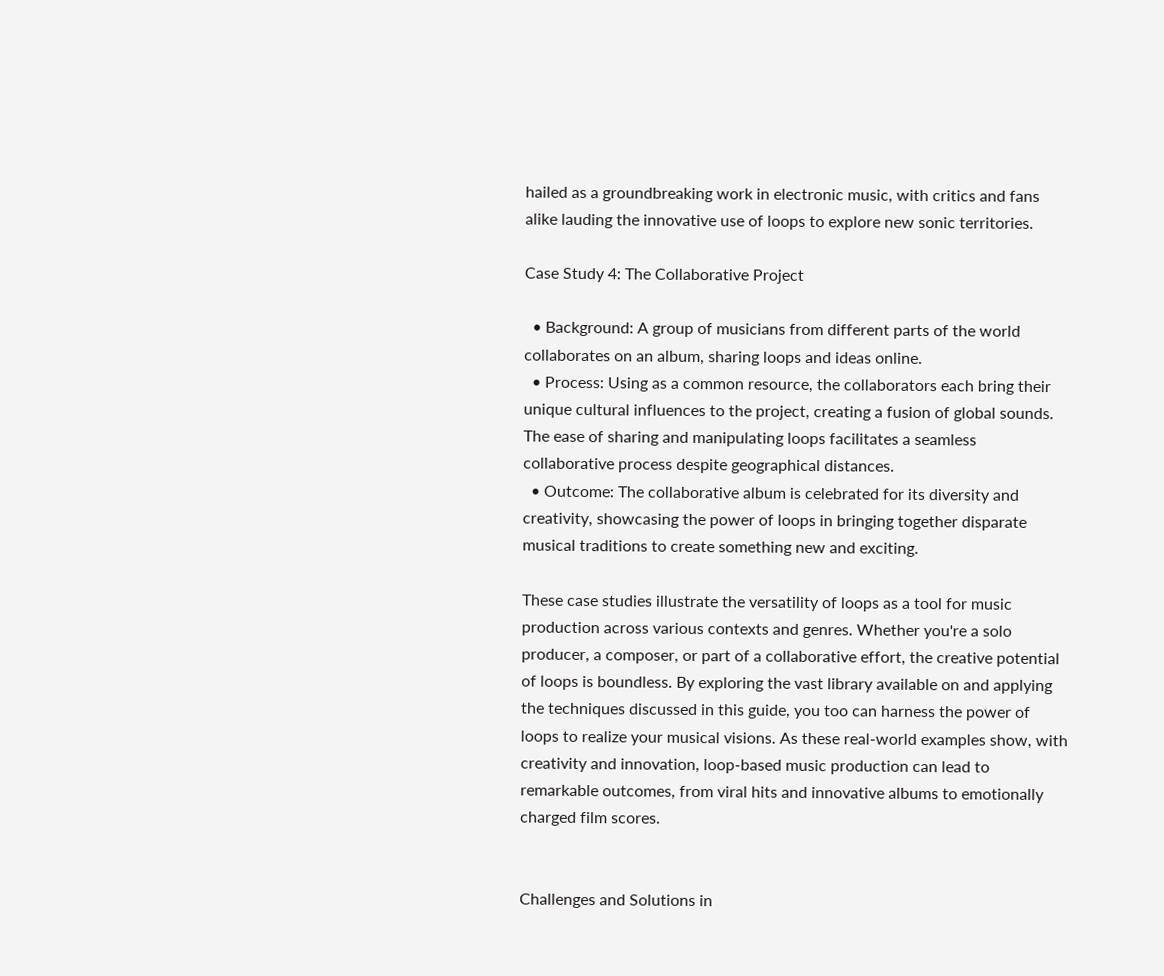hailed as a groundbreaking work in electronic music, with critics and fans alike lauding the innovative use of loops to explore new sonic territories.

Case Study 4: The Collaborative Project

  • Background: A group of musicians from different parts of the world collaborates on an album, sharing loops and ideas online.
  • Process: Using as a common resource, the collaborators each bring their unique cultural influences to the project, creating a fusion of global sounds. The ease of sharing and manipulating loops facilitates a seamless collaborative process despite geographical distances.
  • Outcome: The collaborative album is celebrated for its diversity and creativity, showcasing the power of loops in bringing together disparate musical traditions to create something new and exciting.

These case studies illustrate the versatility of loops as a tool for music production across various contexts and genres. Whether you're a solo producer, a composer, or part of a collaborative effort, the creative potential of loops is boundless. By exploring the vast library available on and applying the techniques discussed in this guide, you too can harness the power of loops to realize your musical visions. As these real-world examples show, with creativity and innovation, loop-based music production can lead to remarkable outcomes, from viral hits and innovative albums to emotionally charged film scores.


Challenges and Solutions in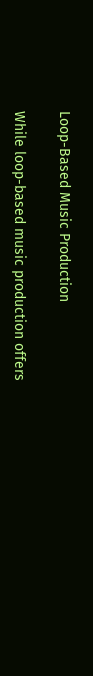Loop-Based Music Production

While loop-based music production offers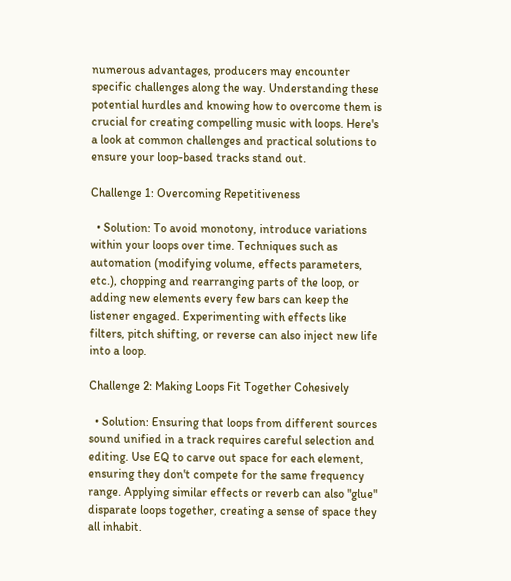numerous advantages, producers may encounter specific challenges along the way. Understanding these potential hurdles and knowing how to overcome them is crucial for creating compelling music with loops. Here's a look at common challenges and practical solutions to ensure your loop-based tracks stand out.

Challenge 1: Overcoming Repetitiveness

  • Solution: To avoid monotony, introduce variations within your loops over time. Techniques such as automation (modifying volume, effects parameters, etc.), chopping and rearranging parts of the loop, or adding new elements every few bars can keep the listener engaged. Experimenting with effects like filters, pitch shifting, or reverse can also inject new life into a loop.

Challenge 2: Making Loops Fit Together Cohesively

  • Solution: Ensuring that loops from different sources sound unified in a track requires careful selection and editing. Use EQ to carve out space for each element, ensuring they don't compete for the same frequency range. Applying similar effects or reverb can also "glue" disparate loops together, creating a sense of space they all inhabit.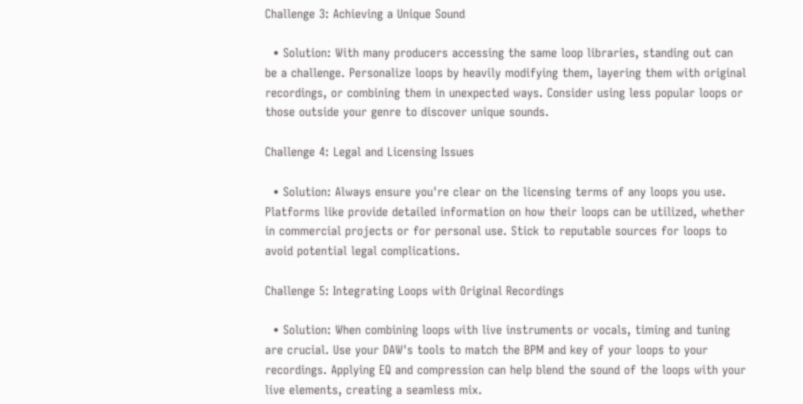Challenge 3: Achieving a Unique Sound

  • Solution: With many producers accessing the same loop libraries, standing out can be a challenge. Personalize loops by heavily modifying them, layering them with original recordings, or combining them in unexpected ways. Consider using less popular loops or those outside your genre to discover unique sounds.

Challenge 4: Legal and Licensing Issues

  • Solution: Always ensure you're clear on the licensing terms of any loops you use. Platforms like provide detailed information on how their loops can be utilized, whether in commercial projects or for personal use. Stick to reputable sources for loops to avoid potential legal complications.

Challenge 5: Integrating Loops with Original Recordings

  • Solution: When combining loops with live instruments or vocals, timing and tuning are crucial. Use your DAW's tools to match the BPM and key of your loops to your recordings. Applying EQ and compression can help blend the sound of the loops with your live elements, creating a seamless mix.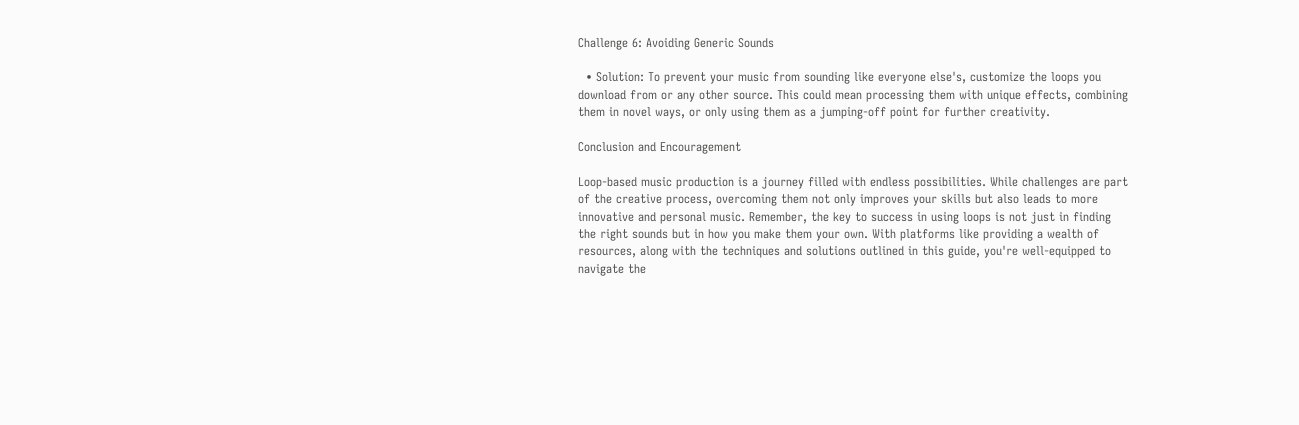Challenge 6: Avoiding Generic Sounds

  • Solution: To prevent your music from sounding like everyone else's, customize the loops you download from or any other source. This could mean processing them with unique effects, combining them in novel ways, or only using them as a jumping-off point for further creativity.

Conclusion and Encouragement

Loop-based music production is a journey filled with endless possibilities. While challenges are part of the creative process, overcoming them not only improves your skills but also leads to more innovative and personal music. Remember, the key to success in using loops is not just in finding the right sounds but in how you make them your own. With platforms like providing a wealth of resources, along with the techniques and solutions outlined in this guide, you're well-equipped to navigate the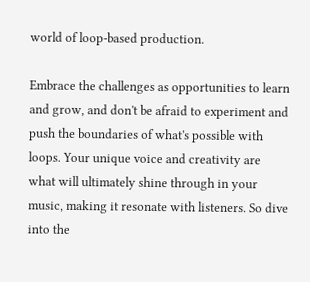world of loop-based production.

Embrace the challenges as opportunities to learn and grow, and don't be afraid to experiment and push the boundaries of what's possible with loops. Your unique voice and creativity are what will ultimately shine through in your music, making it resonate with listeners. So dive into the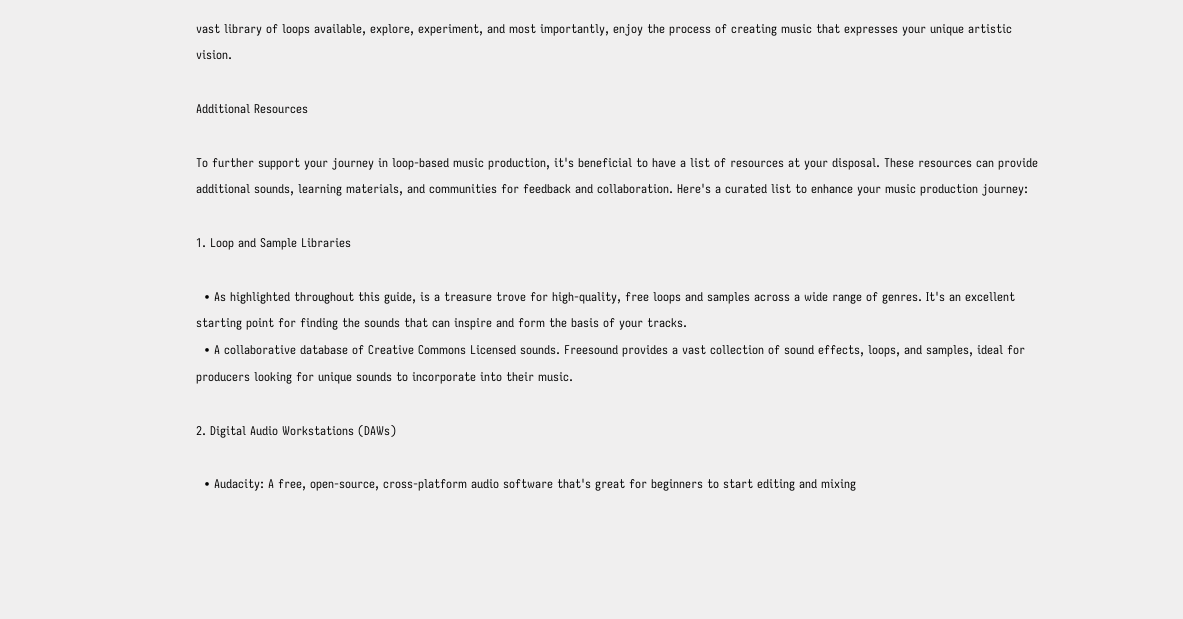vast library of loops available, explore, experiment, and most importantly, enjoy the process of creating music that expresses your unique artistic vision.

Additional Resources

To further support your journey in loop-based music production, it's beneficial to have a list of resources at your disposal. These resources can provide additional sounds, learning materials, and communities for feedback and collaboration. Here's a curated list to enhance your music production journey:

1. Loop and Sample Libraries

  • As highlighted throughout this guide, is a treasure trove for high-quality, free loops and samples across a wide range of genres. It's an excellent starting point for finding the sounds that can inspire and form the basis of your tracks.
  • A collaborative database of Creative Commons Licensed sounds. Freesound provides a vast collection of sound effects, loops, and samples, ideal for producers looking for unique sounds to incorporate into their music.

2. Digital Audio Workstations (DAWs)

  • Audacity: A free, open-source, cross-platform audio software that's great for beginners to start editing and mixing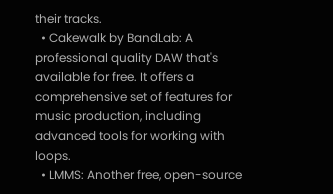their tracks.
  • Cakewalk by BandLab: A professional quality DAW that's available for free. It offers a comprehensive set of features for music production, including advanced tools for working with loops.
  • LMMS: Another free, open-source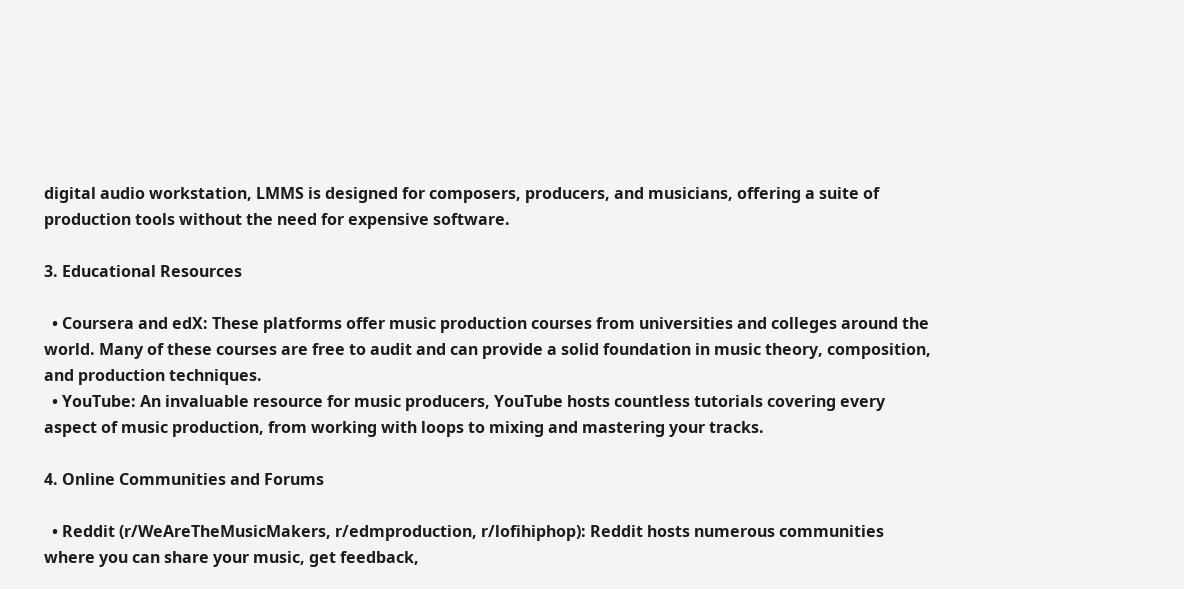digital audio workstation, LMMS is designed for composers, producers, and musicians, offering a suite of production tools without the need for expensive software.

3. Educational Resources

  • Coursera and edX: These platforms offer music production courses from universities and colleges around the world. Many of these courses are free to audit and can provide a solid foundation in music theory, composition, and production techniques.
  • YouTube: An invaluable resource for music producers, YouTube hosts countless tutorials covering every aspect of music production, from working with loops to mixing and mastering your tracks.

4. Online Communities and Forums

  • Reddit (r/WeAreTheMusicMakers, r/edmproduction, r/lofihiphop): Reddit hosts numerous communities where you can share your music, get feedback,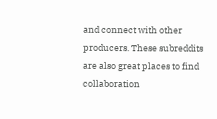and connect with other producers. These subreddits are also great places to find collaboration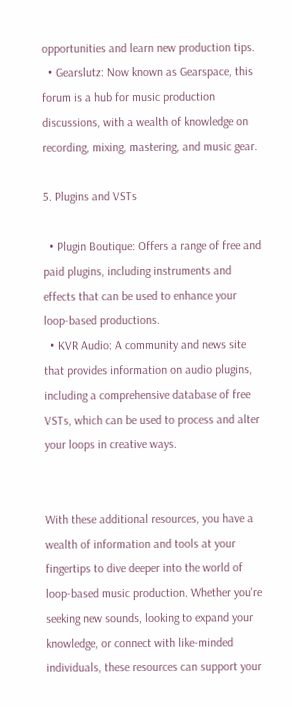opportunities and learn new production tips.
  • Gearslutz: Now known as Gearspace, this forum is a hub for music production discussions, with a wealth of knowledge on recording, mixing, mastering, and music gear.

5. Plugins and VSTs

  • Plugin Boutique: Offers a range of free and paid plugins, including instruments and effects that can be used to enhance your loop-based productions.
  • KVR Audio: A community and news site that provides information on audio plugins, including a comprehensive database of free VSTs, which can be used to process and alter your loops in creative ways.


With these additional resources, you have a wealth of information and tools at your fingertips to dive deeper into the world of loop-based music production. Whether you're seeking new sounds, looking to expand your knowledge, or connect with like-minded individuals, these resources can support your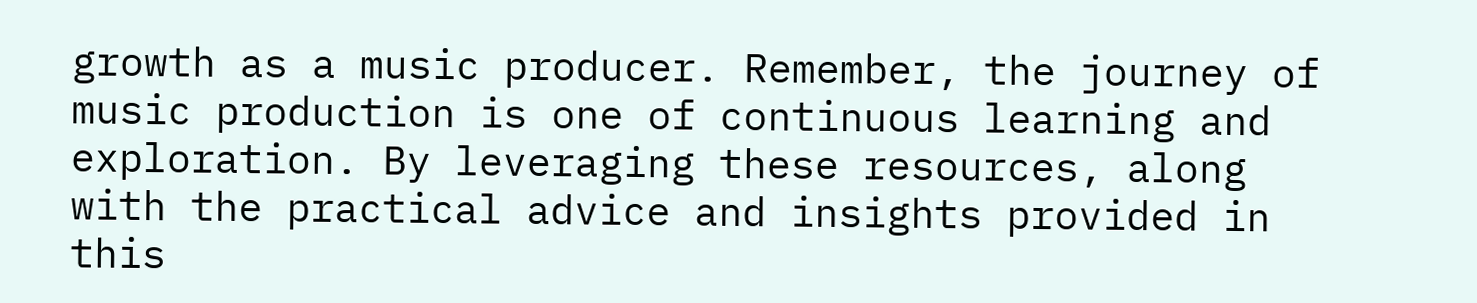growth as a music producer. Remember, the journey of music production is one of continuous learning and exploration. By leveraging these resources, along with the practical advice and insights provided in this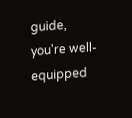guide, you're well-equipped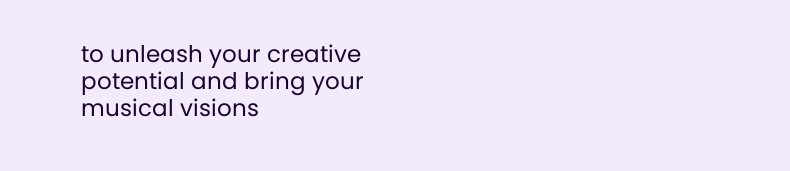to unleash your creative potential and bring your musical visions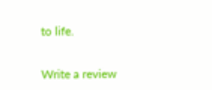to life.


Write a review